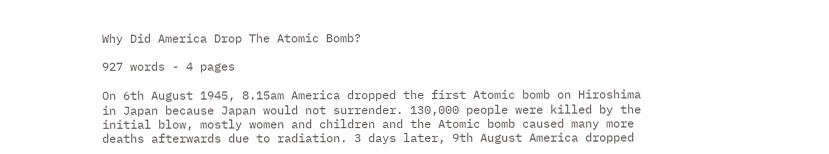Why Did America Drop The Atomic Bomb?

927 words - 4 pages

On 6th August 1945, 8.15am America dropped the first Atomic bomb on Hiroshima in Japan because Japan would not surrender. 130,000 people were killed by the initial blow, mostly women and children and the Atomic bomb caused many more deaths afterwards due to radiation. 3 days later, 9th August America dropped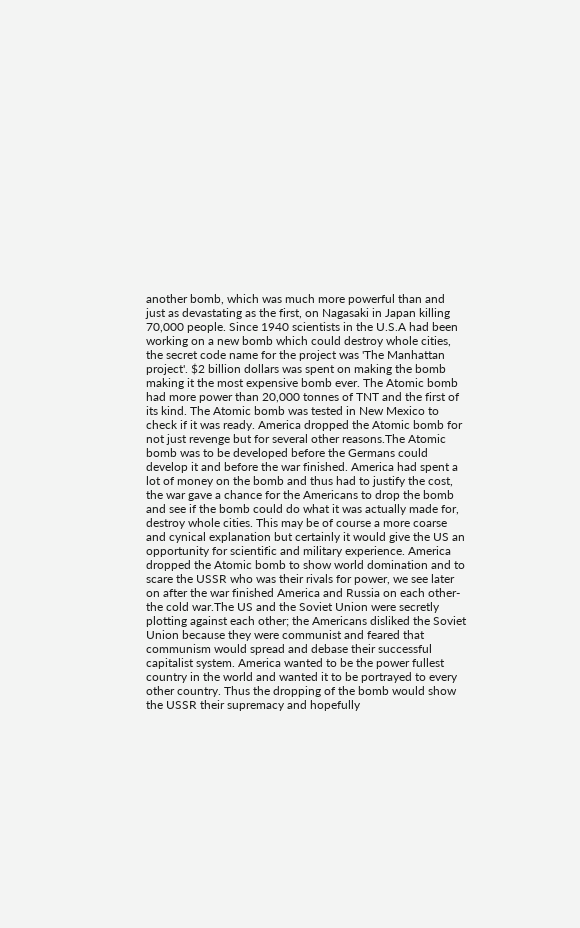another bomb, which was much more powerful than and just as devastating as the first, on Nagasaki in Japan killing 70,000 people. Since 1940 scientists in the U.S.A had been working on a new bomb which could destroy whole cities, the secret code name for the project was 'The Manhattan project'. $2 billion dollars was spent on making the bomb making it the most expensive bomb ever. The Atomic bomb had more power than 20,000 tonnes of TNT and the first of its kind. The Atomic bomb was tested in New Mexico to check if it was ready. America dropped the Atomic bomb for not just revenge but for several other reasons.The Atomic bomb was to be developed before the Germans could develop it and before the war finished. America had spent a lot of money on the bomb and thus had to justify the cost, the war gave a chance for the Americans to drop the bomb and see if the bomb could do what it was actually made for, destroy whole cities. This may be of course a more coarse and cynical explanation but certainly it would give the US an opportunity for scientific and military experience. America dropped the Atomic bomb to show world domination and to scare the USSR who was their rivals for power, we see later on after the war finished America and Russia on each other-the cold war.The US and the Soviet Union were secretly plotting against each other; the Americans disliked the Soviet Union because they were communist and feared that communism would spread and debase their successful capitalist system. America wanted to be the power fullest country in the world and wanted it to be portrayed to every other country. Thus the dropping of the bomb would show the USSR their supremacy and hopefully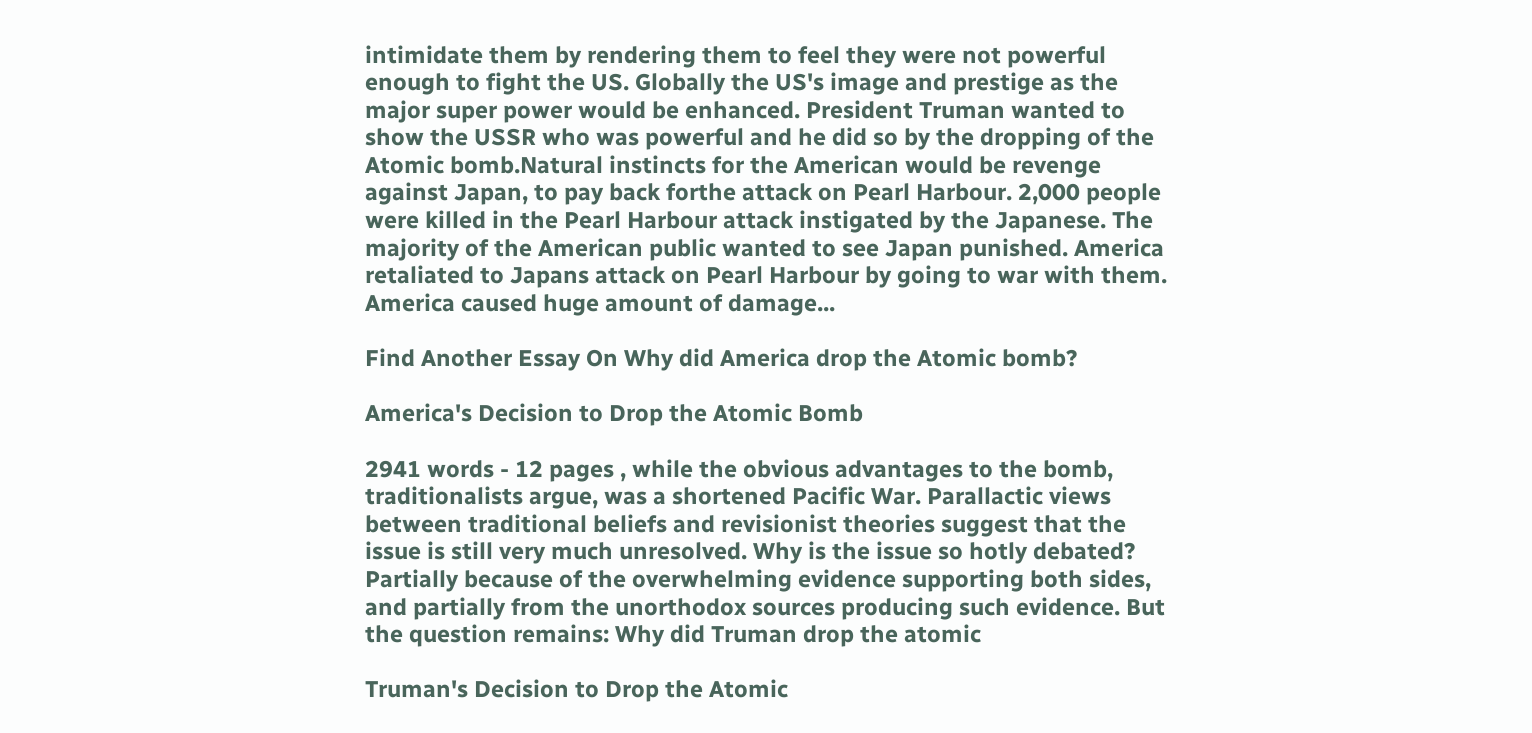intimidate them by rendering them to feel they were not powerful enough to fight the US. Globally the US's image and prestige as the major super power would be enhanced. President Truman wanted to show the USSR who was powerful and he did so by the dropping of the Atomic bomb.Natural instincts for the American would be revenge against Japan, to pay back forthe attack on Pearl Harbour. 2,000 people were killed in the Pearl Harbour attack instigated by the Japanese. The majority of the American public wanted to see Japan punished. America retaliated to Japans attack on Pearl Harbour by going to war with them. America caused huge amount of damage...

Find Another Essay On Why did America drop the Atomic bomb?

America's Decision to Drop the Atomic Bomb

2941 words - 12 pages , while the obvious advantages to the bomb, traditionalists argue, was a shortened Pacific War. Parallactic views between traditional beliefs and revisionist theories suggest that the issue is still very much unresolved. Why is the issue so hotly debated? Partially because of the overwhelming evidence supporting both sides, and partially from the unorthodox sources producing such evidence. But the question remains: Why did Truman drop the atomic

Truman's Decision to Drop the Atomic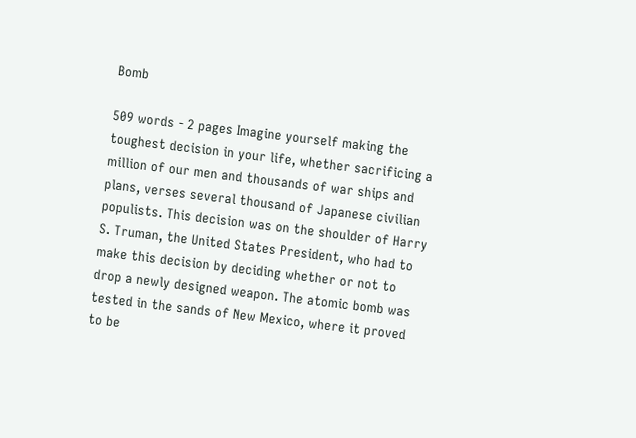Bomb

509 words - 2 pages Imagine yourself making the toughest decision in your life, whether sacrificing a million of our men and thousands of war ships and plans, verses several thousand of Japanese civilian populists. This decision was on the shoulder of Harry S. Truman, the United States President, who had to make this decision by deciding whether or not to drop a newly designed weapon. The atomic bomb was tested in the sands of New Mexico, where it proved to be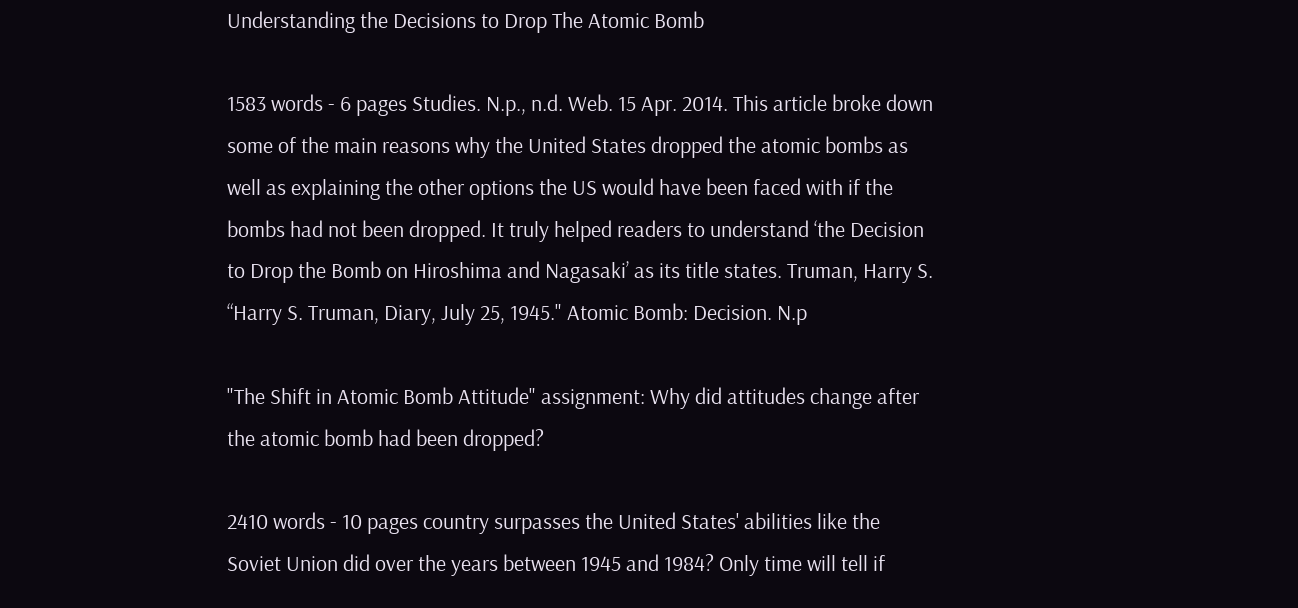Understanding the Decisions to Drop The Atomic Bomb

1583 words - 6 pages Studies. N.p., n.d. Web. 15 Apr. 2014. This article broke down some of the main reasons why the United States dropped the atomic bombs as well as explaining the other options the US would have been faced with if the bombs had not been dropped. It truly helped readers to understand ‘the Decision to Drop the Bomb on Hiroshima and Nagasaki’ as its title states. Truman, Harry S. “Harry S. Truman, Diary, July 25, 1945." Atomic Bomb: Decision. N.p

"The Shift in Atomic Bomb Attitude" assignment: Why did attitudes change after the atomic bomb had been dropped?

2410 words - 10 pages country surpasses the United States' abilities like the Soviet Union did over the years between 1945 and 1984? Only time will tell if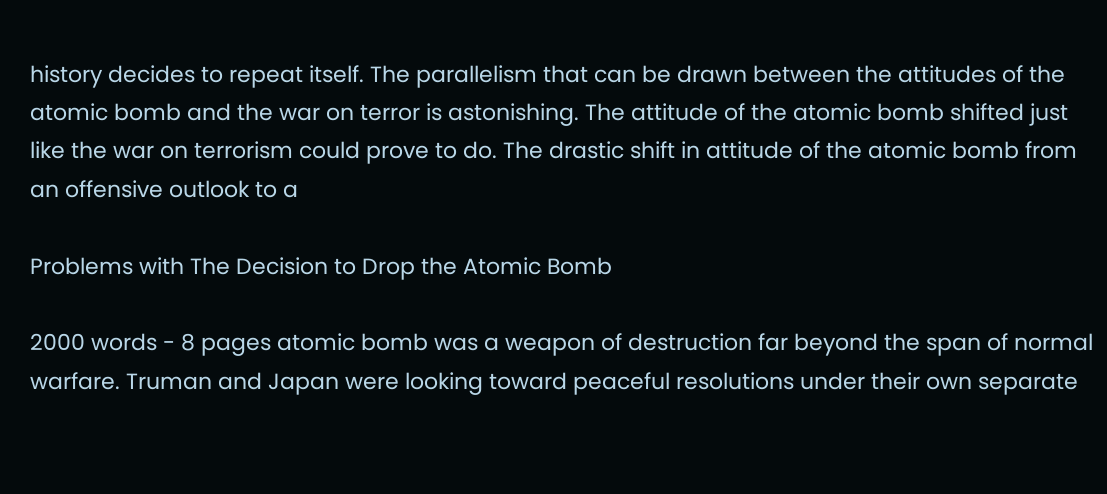history decides to repeat itself. The parallelism that can be drawn between the attitudes of the atomic bomb and the war on terror is astonishing. The attitude of the atomic bomb shifted just like the war on terrorism could prove to do. The drastic shift in attitude of the atomic bomb from an offensive outlook to a

Problems with The Decision to Drop the Atomic Bomb

2000 words - 8 pages atomic bomb was a weapon of destruction far beyond the span of normal warfare. Truman and Japan were looking toward peaceful resolutions under their own separate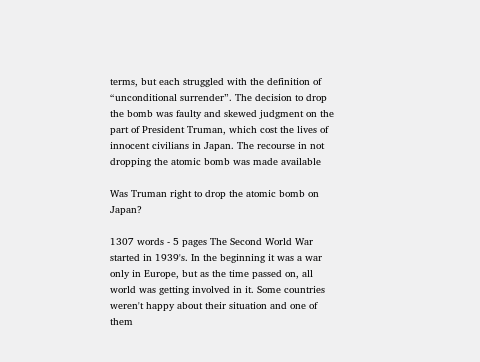terms, but each struggled with the definition of “unconditional surrender”. The decision to drop the bomb was faulty and skewed judgment on the part of President Truman, which cost the lives of innocent civilians in Japan. The recourse in not dropping the atomic bomb was made available

Was Truman right to drop the atomic bomb on Japan?

1307 words - 5 pages The Second World War started in 1939's. In the beginning it was a war only in Europe, but as the time passed on, all world was getting involved in it. Some countries weren't happy about their situation and one of them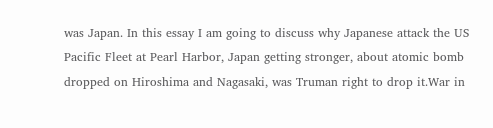was Japan. In this essay I am going to discuss why Japanese attack the US Pacific Fleet at Pearl Harbor, Japan getting stronger, about atomic bomb dropped on Hiroshima and Nagasaki, was Truman right to drop it.War in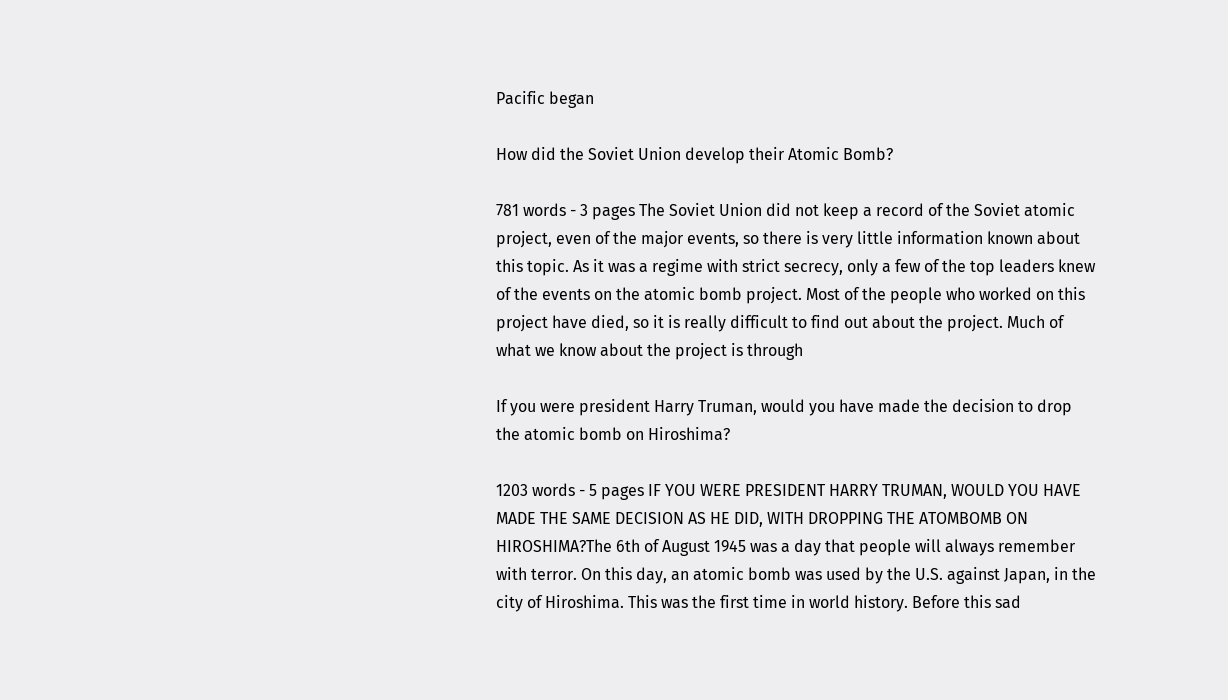Pacific began

How did the Soviet Union develop their Atomic Bomb?

781 words - 3 pages The Soviet Union did not keep a record of the Soviet atomic project, even of the major events, so there is very little information known about this topic. As it was a regime with strict secrecy, only a few of the top leaders knew of the events on the atomic bomb project. Most of the people who worked on this project have died, so it is really difficult to find out about the project. Much of what we know about the project is through

If you were president Harry Truman, would you have made the decision to drop the atomic bomb on Hiroshima?

1203 words - 5 pages IF YOU WERE PRESIDENT HARRY TRUMAN, WOULD YOU HAVE MADE THE SAME DECISION AS HE DID, WITH DROPPING THE ATOMBOMB ON HIROSHIMA?The 6th of August 1945 was a day that people will always remember with terror. On this day, an atomic bomb was used by the U.S. against Japan, in the city of Hiroshima. This was the first time in world history. Before this sad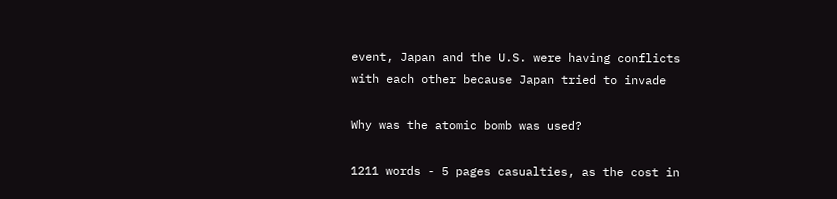event, Japan and the U.S. were having conflicts with each other because Japan tried to invade

Why was the atomic bomb was used?

1211 words - 5 pages casualties, as the cost in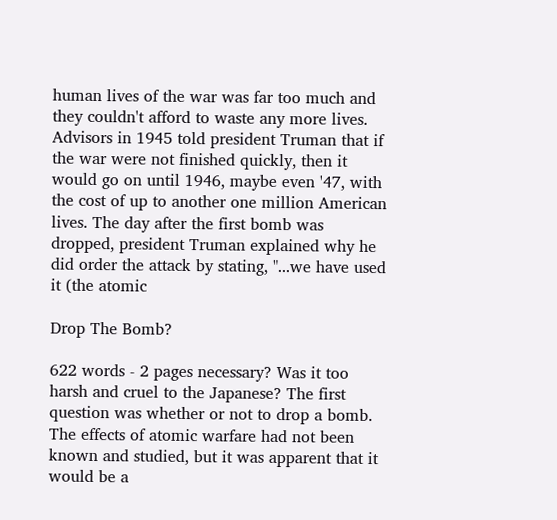human lives of the war was far too much and they couldn't afford to waste any more lives. Advisors in 1945 told president Truman that if the war were not finished quickly, then it would go on until 1946, maybe even '47, with the cost of up to another one million American lives. The day after the first bomb was dropped, president Truman explained why he did order the attack by stating, "...we have used it (the atomic

Drop The Bomb?

622 words - 2 pages necessary? Was it too harsh and cruel to the Japanese? The first question was whether or not to drop a bomb. The effects of atomic warfare had not been known and studied, but it was apparent that it would be a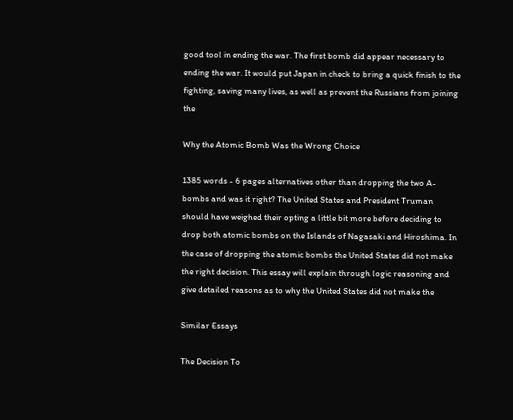good tool in ending the war. The first bomb did appear necessary to ending the war. It would put Japan in check to bring a quick finish to the fighting, saving many lives, as well as prevent the Russians from joining the

Why the Atomic Bomb Was the Wrong Choice

1385 words - 6 pages alternatives other than dropping the two A-bombs and was it right? The United States and President Truman should have weighed their opting a little bit more before deciding to drop both atomic bombs on the Islands of Nagasaki and Hiroshima. In the case of dropping the atomic bombs the United States did not make the right decision. This essay will explain through logic reasoning and give detailed reasons as to why the United States did not make the

Similar Essays

The Decision To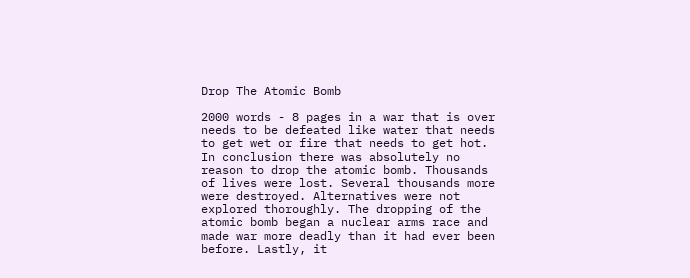Drop The Atomic Bomb

2000 words - 8 pages in a war that is over needs to be defeated like water that needs to get wet or fire that needs to get hot. In conclusion there was absolutely no reason to drop the atomic bomb. Thousands of lives were lost. Several thousands more were destroyed. Alternatives were not explored thoroughly. The dropping of the atomic bomb began a nuclear arms race and made war more deadly than it had ever been before. Lastly, it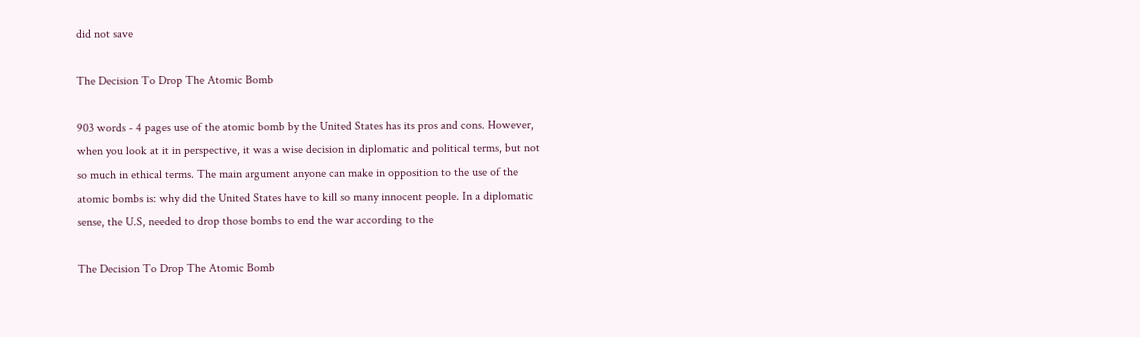did not save

The Decision To Drop The Atomic Bomb

903 words - 4 pages use of the atomic bomb by the United States has its pros and cons. However, when you look at it in perspective, it was a wise decision in diplomatic and political terms, but not so much in ethical terms. The main argument anyone can make in opposition to the use of the atomic bombs is: why did the United States have to kill so many innocent people. In a diplomatic sense, the U.S, needed to drop those bombs to end the war according to the

The Decision To Drop The Atomic Bomb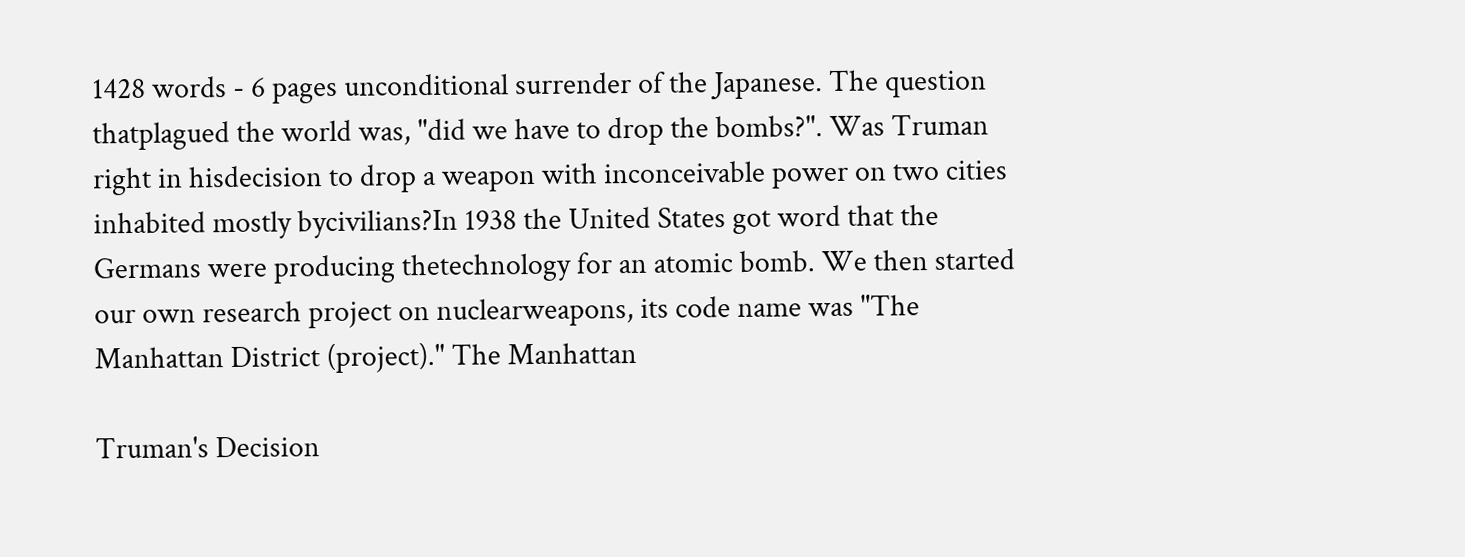1428 words - 6 pages unconditional surrender of the Japanese. The question thatplagued the world was, "did we have to drop the bombs?". Was Truman right in hisdecision to drop a weapon with inconceivable power on two cities inhabited mostly bycivilians?In 1938 the United States got word that the Germans were producing thetechnology for an atomic bomb. We then started our own research project on nuclearweapons, its code name was "The Manhattan District (project)." The Manhattan

Truman's Decision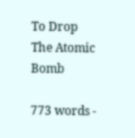To Drop The Atomic Bomb

773 words -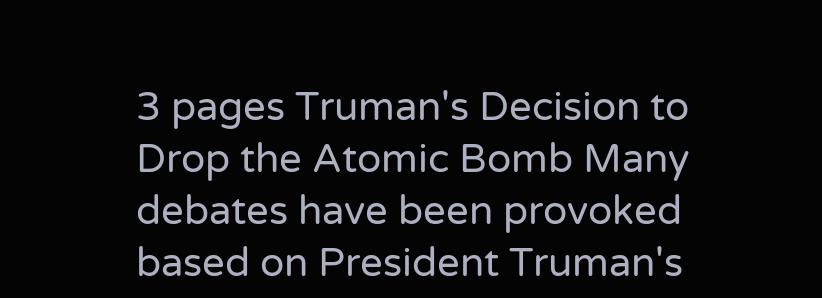3 pages Truman's Decision to Drop the Atomic Bomb Many debates have been provoked based on President Truman's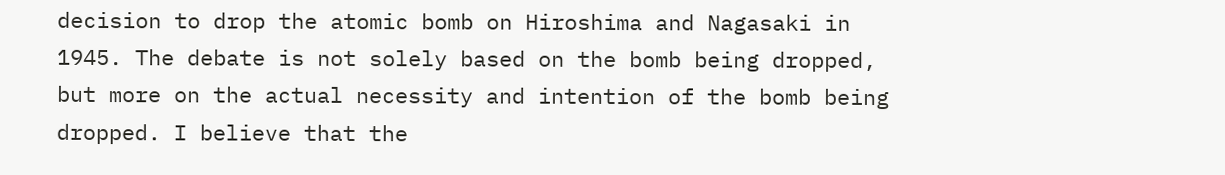decision to drop the atomic bomb on Hiroshima and Nagasaki in 1945. The debate is not solely based on the bomb being dropped, but more on the actual necessity and intention of the bomb being dropped. I believe that the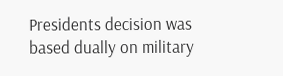Presidents decision was based dually on military